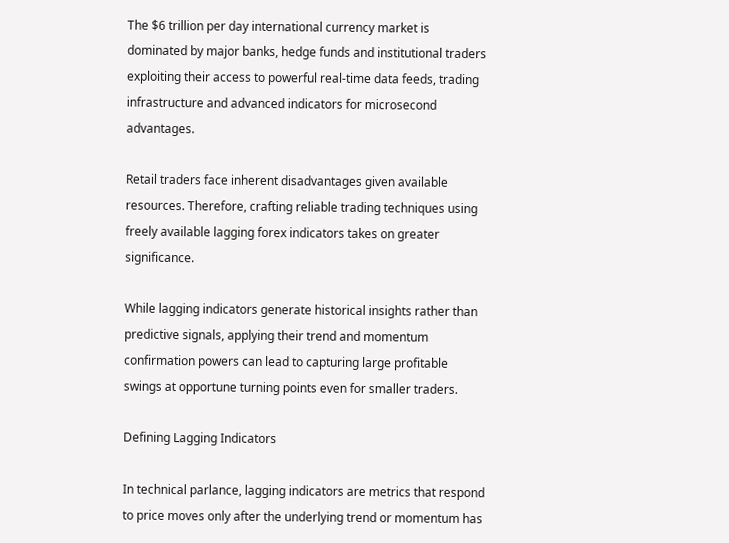The $6 trillion per day international currency market is dominated by major banks, hedge funds and institutional traders exploiting their access to powerful real-time data feeds, trading infrastructure and advanced indicators for microsecond advantages.

Retail traders face inherent disadvantages given available resources. Therefore, crafting reliable trading techniques using freely available lagging forex indicators takes on greater significance.

While lagging indicators generate historical insights rather than predictive signals, applying their trend and momentum confirmation powers can lead to capturing large profitable swings at opportune turning points even for smaller traders.

Defining Lagging Indicators

In technical parlance, lagging indicators are metrics that respond to price moves only after the underlying trend or momentum has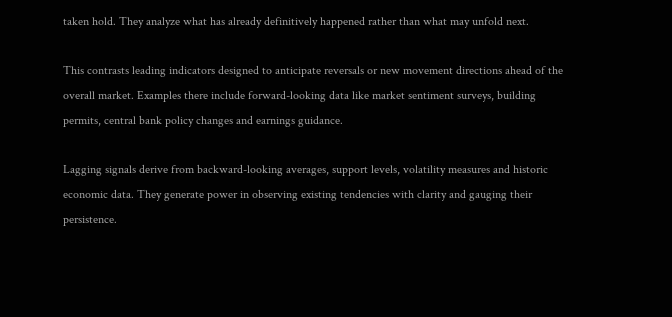taken hold. They analyze what has already definitively happened rather than what may unfold next.

This contrasts leading indicators designed to anticipate reversals or new movement directions ahead of the overall market. Examples there include forward-looking data like market sentiment surveys, building permits, central bank policy changes and earnings guidance.

Lagging signals derive from backward-looking averages, support levels, volatility measures and historic economic data. They generate power in observing existing tendencies with clarity and gauging their persistence.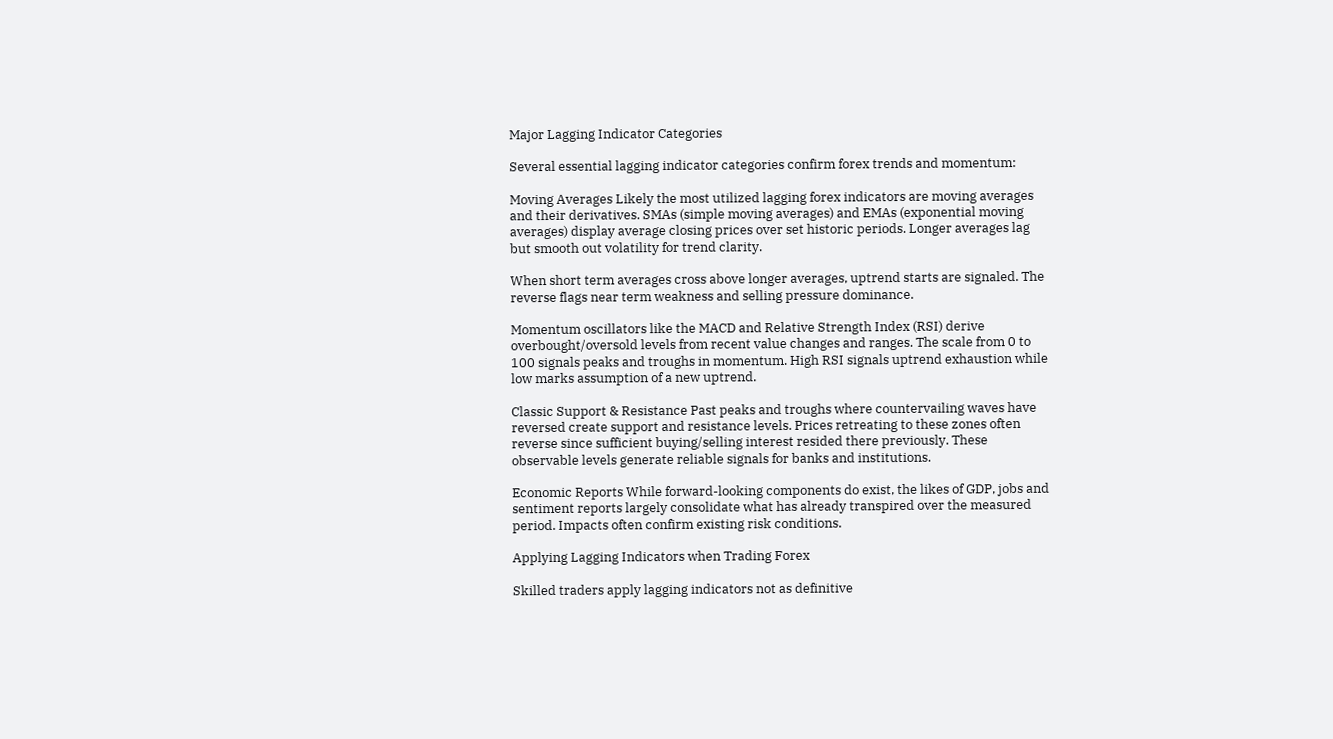Major Lagging Indicator Categories

Several essential lagging indicator categories confirm forex trends and momentum:

Moving Averages Likely the most utilized lagging forex indicators are moving averages and their derivatives. SMAs (simple moving averages) and EMAs (exponential moving averages) display average closing prices over set historic periods. Longer averages lag but smooth out volatility for trend clarity.

When short term averages cross above longer averages, uptrend starts are signaled. The reverse flags near term weakness and selling pressure dominance.

Momentum oscillators like the MACD and Relative Strength Index (RSI) derive overbought/oversold levels from recent value changes and ranges. The scale from 0 to 100 signals peaks and troughs in momentum. High RSI signals uptrend exhaustion while low marks assumption of a new uptrend.

Classic Support & Resistance Past peaks and troughs where countervailing waves have reversed create support and resistance levels. Prices retreating to these zones often reverse since sufficient buying/selling interest resided there previously. These observable levels generate reliable signals for banks and institutions.

Economic Reports While forward-looking components do exist, the likes of GDP, jobs and sentiment reports largely consolidate what has already transpired over the measured period. Impacts often confirm existing risk conditions.

Applying Lagging Indicators when Trading Forex

Skilled traders apply lagging indicators not as definitive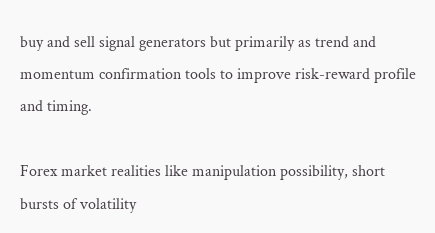buy and sell signal generators but primarily as trend and momentum confirmation tools to improve risk-reward profile and timing.

Forex market realities like manipulation possibility, short bursts of volatility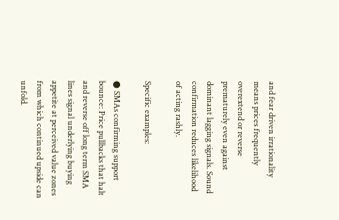and fear driven irrationality means prices frequently overextend or reverse prematurely even against dominant lagging signals. Sound confirmation reduces likelihood of acting rashly.

Specific examples:

● SMAs confirming support bounce: Price pullbacks that halt and reverse off long term SMA lines signal underlying buying appetite at perceived value zones from which continued upside can unfold.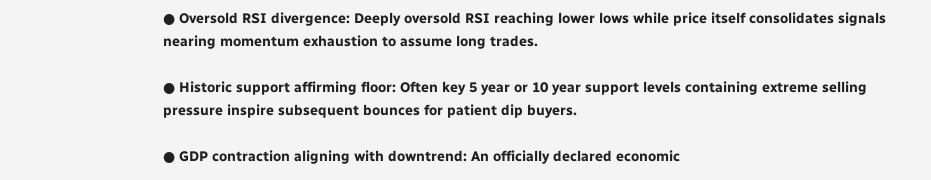● Oversold RSI divergence: Deeply oversold RSI reaching lower lows while price itself consolidates signals nearing momentum exhaustion to assume long trades.

● Historic support affirming floor: Often key 5 year or 10 year support levels containing extreme selling pressure inspire subsequent bounces for patient dip buyers.

● GDP contraction aligning with downtrend: An officially declared economic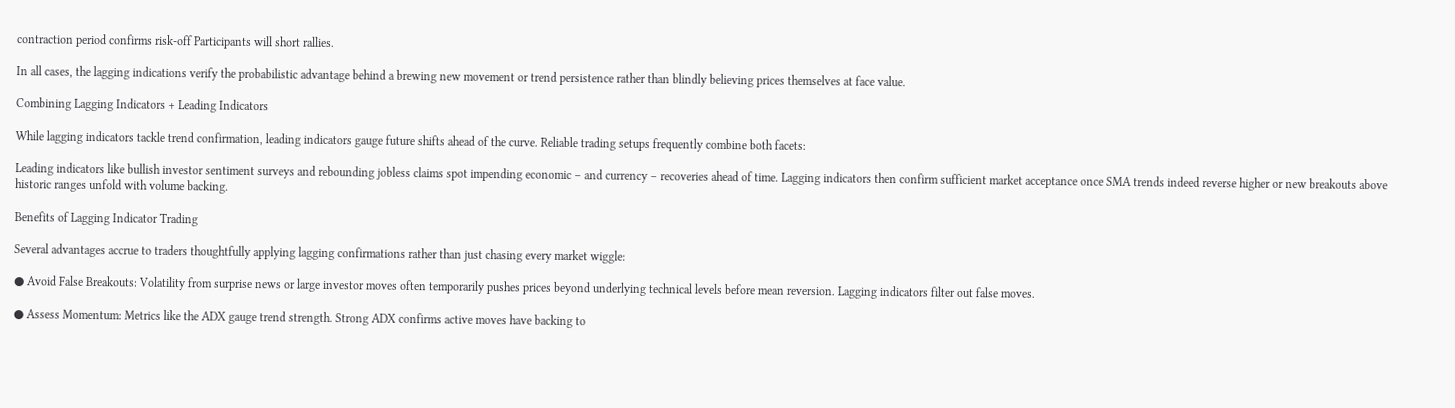contraction period confirms risk-off Participants will short rallies.

In all cases, the lagging indications verify the probabilistic advantage behind a brewing new movement or trend persistence rather than blindly believing prices themselves at face value.

Combining Lagging Indicators + Leading Indicators

While lagging indicators tackle trend confirmation, leading indicators gauge future shifts ahead of the curve. Reliable trading setups frequently combine both facets:

Leading indicators like bullish investor sentiment surveys and rebounding jobless claims spot impending economic – and currency – recoveries ahead of time. Lagging indicators then confirm sufficient market acceptance once SMA trends indeed reverse higher or new breakouts above historic ranges unfold with volume backing.

Benefits of Lagging Indicator Trading

Several advantages accrue to traders thoughtfully applying lagging confirmations rather than just chasing every market wiggle:

● Avoid False Breakouts: Volatility from surprise news or large investor moves often temporarily pushes prices beyond underlying technical levels before mean reversion. Lagging indicators filter out false moves.

● Assess Momentum: Metrics like the ADX gauge trend strength. Strong ADX confirms active moves have backing to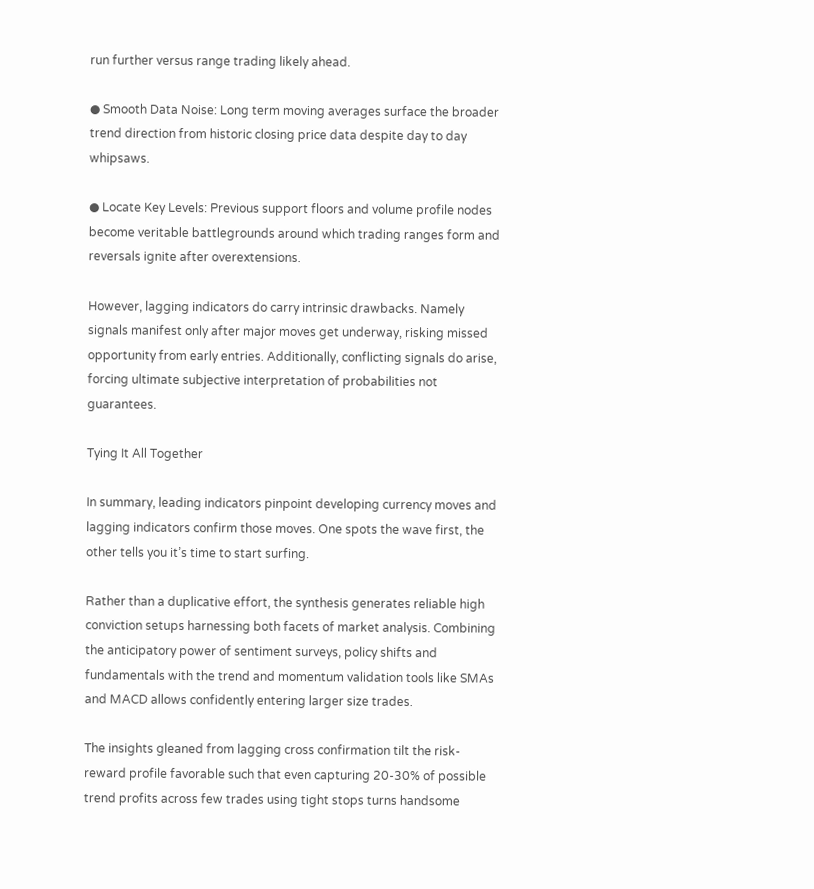run further versus range trading likely ahead.

● Smooth Data Noise: Long term moving averages surface the broader trend direction from historic closing price data despite day to day whipsaws.

● Locate Key Levels: Previous support floors and volume profile nodes become veritable battlegrounds around which trading ranges form and reversals ignite after overextensions.

However, lagging indicators do carry intrinsic drawbacks. Namely signals manifest only after major moves get underway, risking missed opportunity from early entries. Additionally, conflicting signals do arise, forcing ultimate subjective interpretation of probabilities not guarantees.

Tying It All Together

In summary, leading indicators pinpoint developing currency moves and lagging indicators confirm those moves. One spots the wave first, the other tells you it’s time to start surfing.

Rather than a duplicative effort, the synthesis generates reliable high conviction setups harnessing both facets of market analysis. Combining the anticipatory power of sentiment surveys, policy shifts and fundamentals with the trend and momentum validation tools like SMAs and MACD allows confidently entering larger size trades.

The insights gleaned from lagging cross confirmation tilt the risk-reward profile favorable such that even capturing 20-30% of possible trend profits across few trades using tight stops turns handsome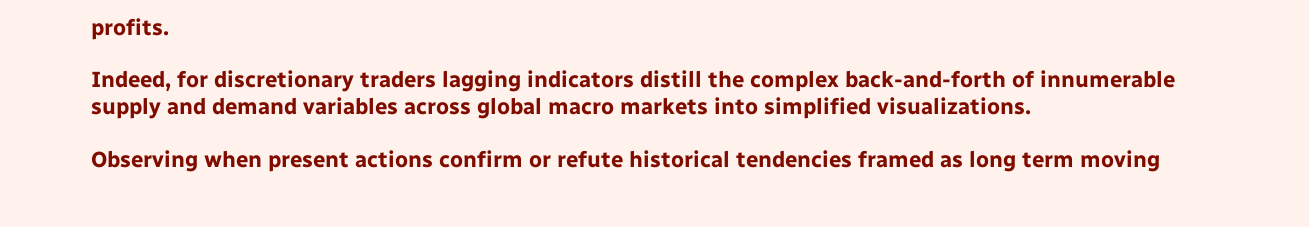profits.

Indeed, for discretionary traders lagging indicators distill the complex back-and-forth of innumerable supply and demand variables across global macro markets into simplified visualizations.

Observing when present actions confirm or refute historical tendencies framed as long term moving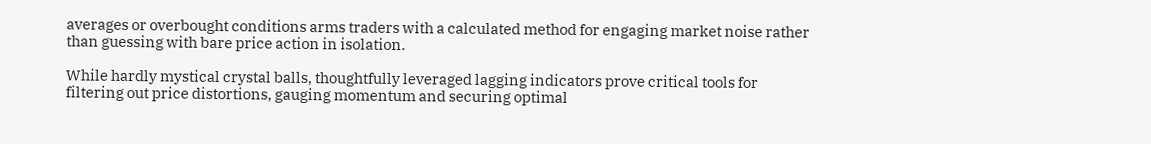averages or overbought conditions arms traders with a calculated method for engaging market noise rather than guessing with bare price action in isolation.

While hardly mystical crystal balls, thoughtfully leveraged lagging indicators prove critical tools for filtering out price distortions, gauging momentum and securing optimal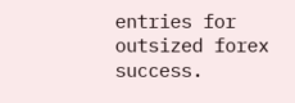entries for outsized forex success.